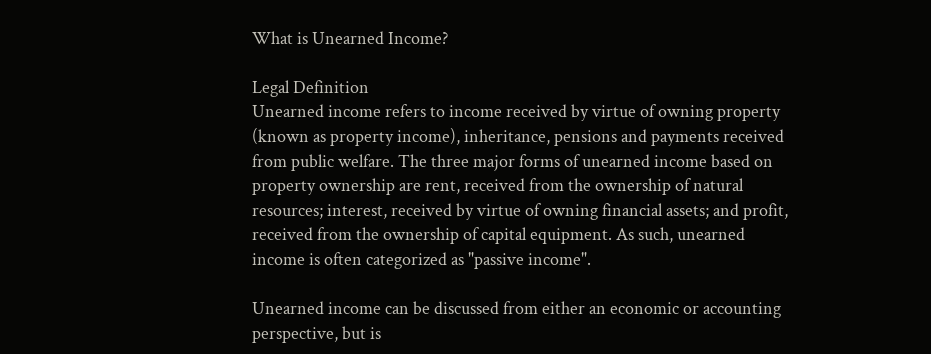What is Unearned Income?

Legal Definition
Unearned income refers to income received by virtue of owning property (known as property income), inheritance, pensions and payments received from public welfare. The three major forms of unearned income based on property ownership are rent, received from the ownership of natural resources; interest, received by virtue of owning financial assets; and profit, received from the ownership of capital equipment. As such, unearned income is often categorized as "passive income".

Unearned income can be discussed from either an economic or accounting perspective, but is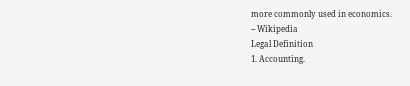more commonly used in economics.
-- Wikipedia
Legal Definition
1. Accounting.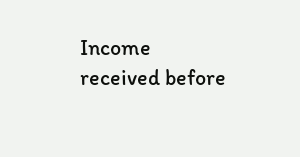Income received before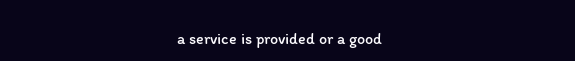a service is provided or a good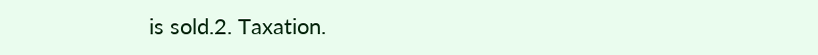is sold.2. Taxation.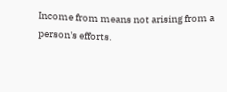Income from means not arising from a person's efforts.